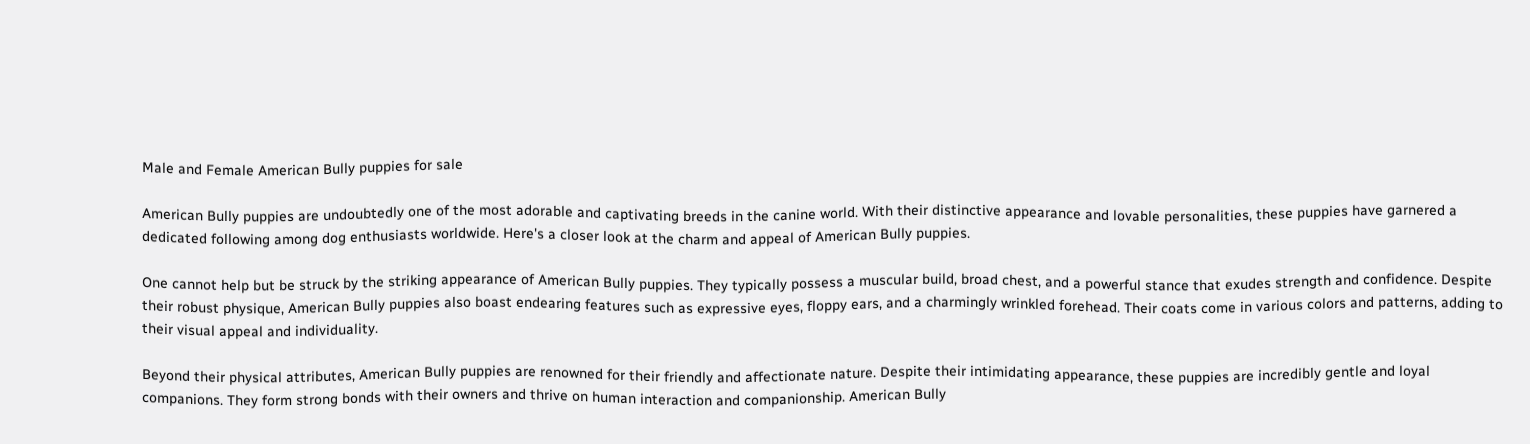Male and Female American Bully puppies for sale

American Bully puppies are undoubtedly one of the most adorable and captivating breeds in the canine world. With their distinctive appearance and lovable personalities, these puppies have garnered a dedicated following among dog enthusiasts worldwide. Here's a closer look at the charm and appeal of American Bully puppies.

One cannot help but be struck by the striking appearance of American Bully puppies. They typically possess a muscular build, broad chest, and a powerful stance that exudes strength and confidence. Despite their robust physique, American Bully puppies also boast endearing features such as expressive eyes, floppy ears, and a charmingly wrinkled forehead. Their coats come in various colors and patterns, adding to their visual appeal and individuality.

Beyond their physical attributes, American Bully puppies are renowned for their friendly and affectionate nature. Despite their intimidating appearance, these puppies are incredibly gentle and loyal companions. They form strong bonds with their owners and thrive on human interaction and companionship. American Bully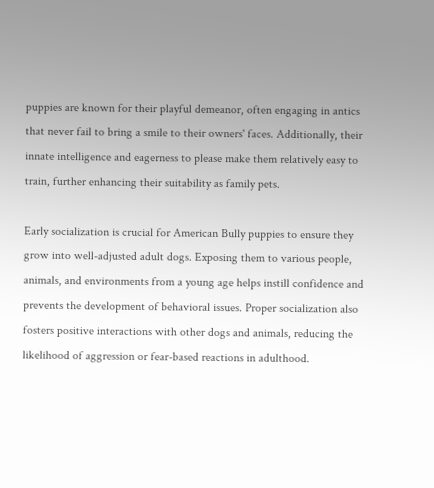puppies are known for their playful demeanor, often engaging in antics that never fail to bring a smile to their owners' faces. Additionally, their innate intelligence and eagerness to please make them relatively easy to train, further enhancing their suitability as family pets.

Early socialization is crucial for American Bully puppies to ensure they grow into well-adjusted adult dogs. Exposing them to various people, animals, and environments from a young age helps instill confidence and prevents the development of behavioral issues. Proper socialization also fosters positive interactions with other dogs and animals, reducing the likelihood of aggression or fear-based reactions in adulthood.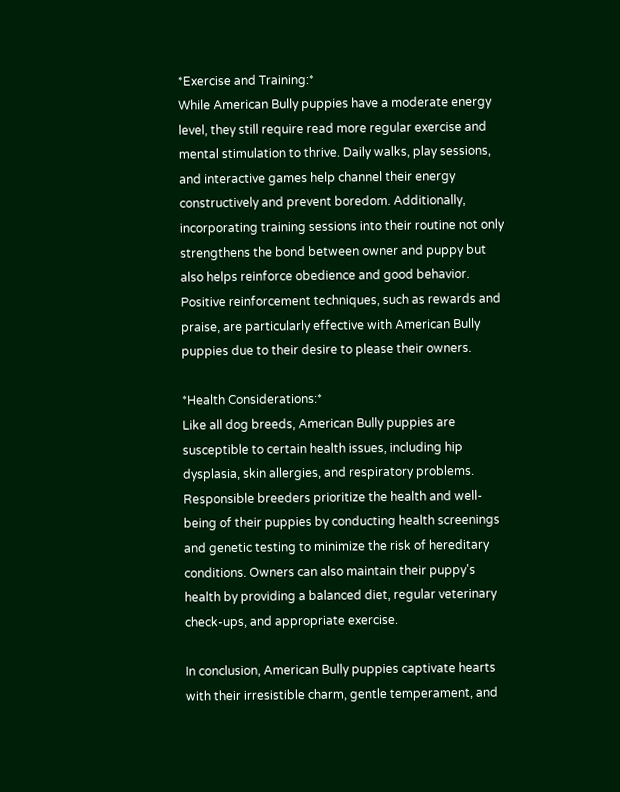*Exercise and Training:*
While American Bully puppies have a moderate energy level, they still require read more regular exercise and mental stimulation to thrive. Daily walks, play sessions, and interactive games help channel their energy constructively and prevent boredom. Additionally, incorporating training sessions into their routine not only strengthens the bond between owner and puppy but also helps reinforce obedience and good behavior. Positive reinforcement techniques, such as rewards and praise, are particularly effective with American Bully puppies due to their desire to please their owners.

*Health Considerations:*
Like all dog breeds, American Bully puppies are susceptible to certain health issues, including hip dysplasia, skin allergies, and respiratory problems. Responsible breeders prioritize the health and well-being of their puppies by conducting health screenings and genetic testing to minimize the risk of hereditary conditions. Owners can also maintain their puppy's health by providing a balanced diet, regular veterinary check-ups, and appropriate exercise.

In conclusion, American Bully puppies captivate hearts with their irresistible charm, gentle temperament, and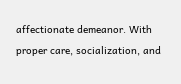affectionate demeanor. With proper care, socialization, and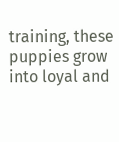training, these puppies grow into loyal and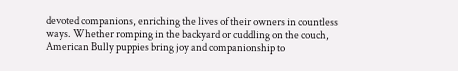devoted companions, enriching the lives of their owners in countless ways. Whether romping in the backyard or cuddling on the couch, American Bully puppies bring joy and companionship to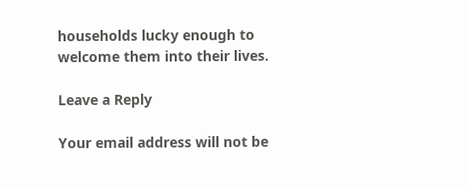households lucky enough to welcome them into their lives.

Leave a Reply

Your email address will not be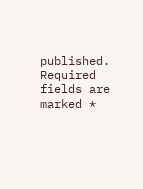published. Required fields are marked *